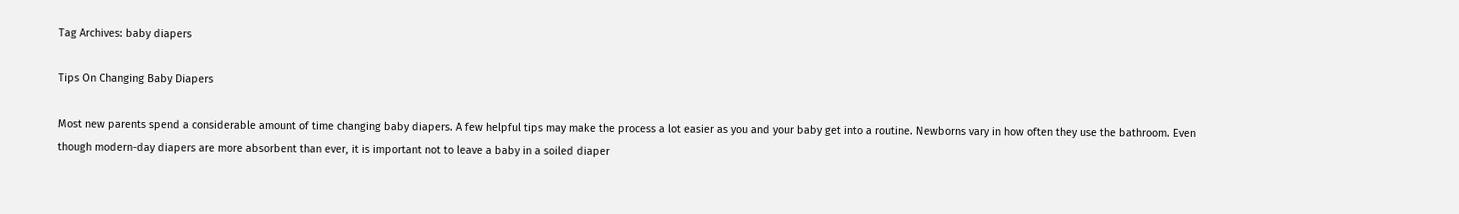Tag Archives: baby diapers

Tips On Changing Baby Diapers

Most new parents spend a considerable amount of time changing baby diapers. A few helpful tips may make the process a lot easier as you and your baby get into a routine. Newborns vary in how often they use the bathroom. Even though modern-day diapers are more absorbent than ever, it is important not to leave a baby in a soiled diaper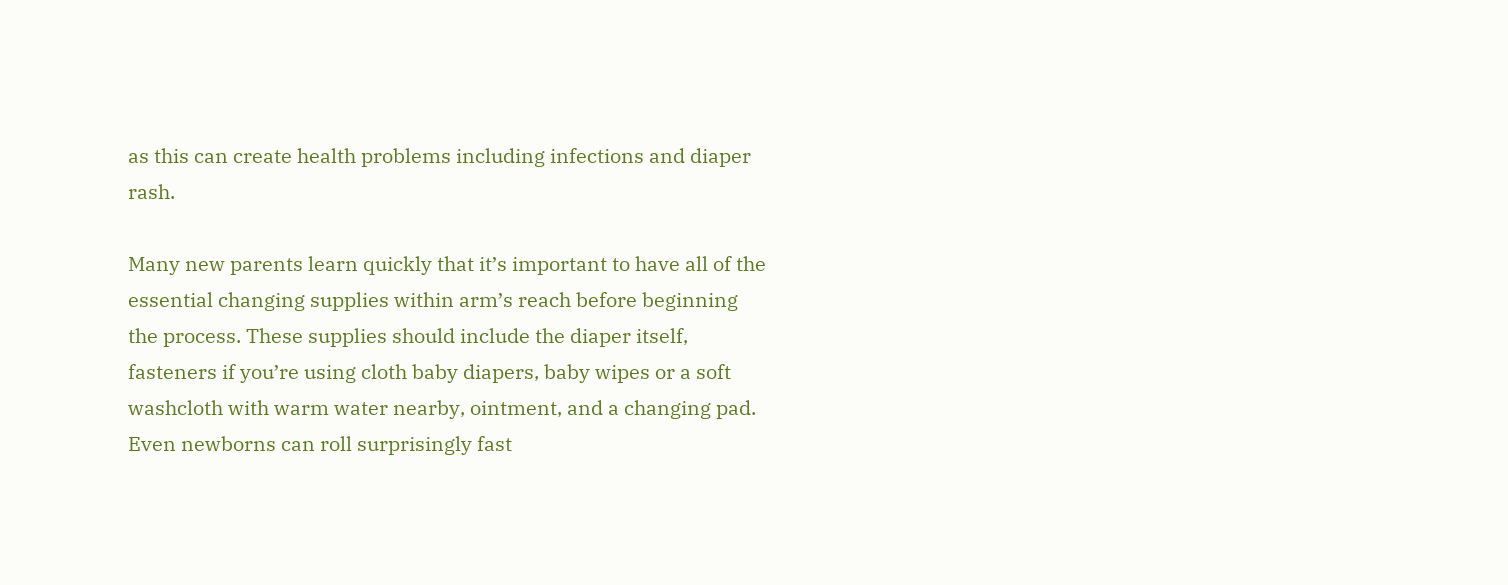as this can create health problems including infections and diaper rash.

Many new parents learn quickly that it’s important to have all of the essential changing supplies within arm’s reach before beginning the process. These supplies should include the diaper itself, fasteners if you’re using cloth baby diapers, baby wipes or a soft washcloth with warm water nearby, ointment, and a changing pad. Even newborns can roll surprisingly fast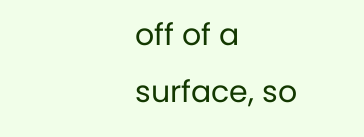off of a surface, so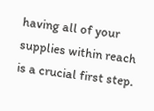having all of your supplies within reach is a crucial first step.